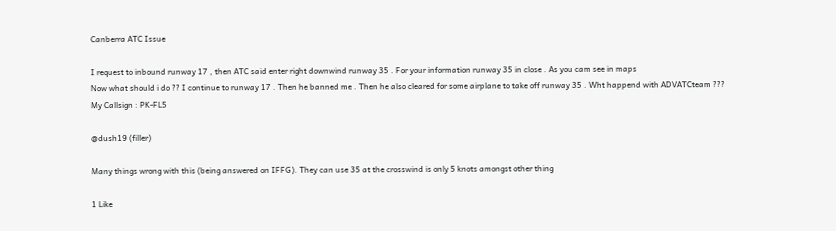Canberra ATC Issue

I request to inbound runway 17 , then ATC said enter right downwind runway 35 . For your information runway 35 in close . As you cam see in maps
Now what should i do ?? I continue to runway 17 . Then he banned me . Then he also cleared for some airplane to take off runway 35 . Wht happend with ADVATCteam ???
My Callsign : PK-FL5

@dush19 (filler)

Many things wrong with this (being answered on IFFG). They can use 35 at the crosswind is only 5 knots amongst other thing

1 Like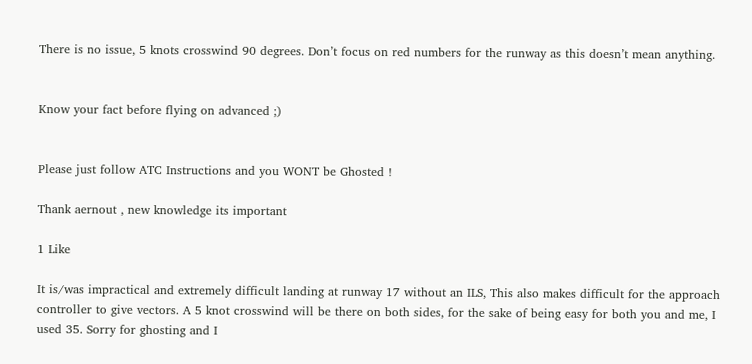There is no issue, 5 knots crosswind 90 degrees. Don’t focus on red numbers for the runway as this doesn’t mean anything.


Know your fact before flying on advanced ;)


Please just follow ATC Instructions and you WONT be Ghosted !

Thank aernout , new knowledge its important

1 Like

It is/was impractical and extremely difficult landing at runway 17 without an ILS, This also makes difficult for the approach controller to give vectors. A 5 knot crosswind will be there on both sides, for the sake of being easy for both you and me, I used 35. Sorry for ghosting and I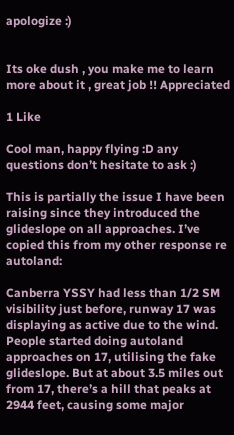apologize :)


Its oke dush , you make me to learn more about it , great job !! Appreciated

1 Like

Cool man, happy flying :D any questions don’t hesitate to ask :)

This is partially the issue I have been raising since they introduced the glideslope on all approaches. I’ve copied this from my other response re autoland:

Canberra YSSY had less than 1/2 SM visibility just before, runway 17 was displaying as active due to the wind. People started doing autoland approaches on 17, utilising the fake glideslope. But at about 3.5 miles out from 17, there’s a hill that peaks at 2944 feet, causing some major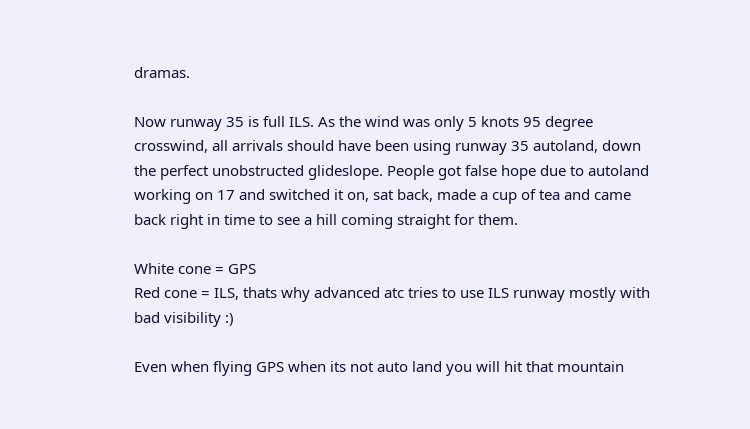dramas.

Now runway 35 is full ILS. As the wind was only 5 knots 95 degree crosswind, all arrivals should have been using runway 35 autoland, down the perfect unobstructed glideslope. People got false hope due to autoland working on 17 and switched it on, sat back, made a cup of tea and came back right in time to see a hill coming straight for them.

White cone = GPS
Red cone = ILS, thats why advanced atc tries to use ILS runway mostly with bad visibility :)

Even when flying GPS when its not auto land you will hit that mountain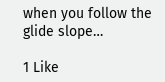when you follow the glide slope…

1 Like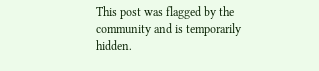This post was flagged by the community and is temporarily hidden.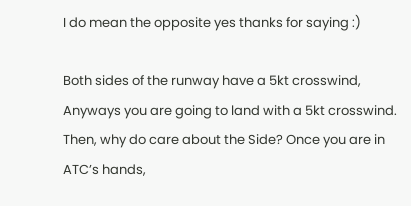I do mean the opposite yes thanks for saying :)

Both sides of the runway have a 5kt crosswind, Anyways you are going to land with a 5kt crosswind. Then, why do care about the Side? Once you are in ATC’s hands,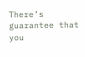There’s guarantee that you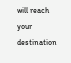will reach your destination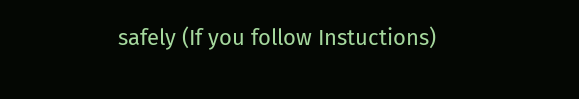safely (If you follow Instuctions)